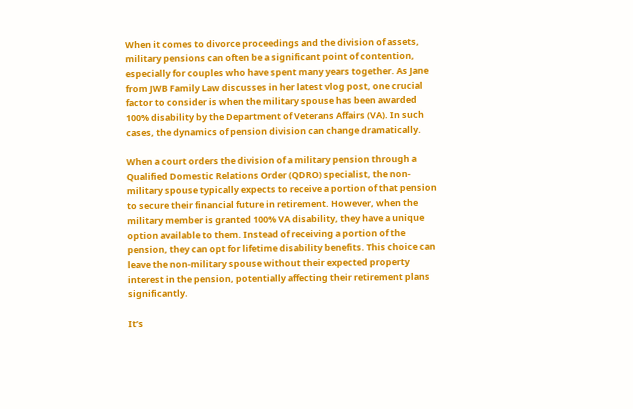When it comes to divorce proceedings and the division of assets, military pensions can often be a significant point of contention, especially for couples who have spent many years together. As Jane from JWB Family Law discusses in her latest vlog post, one crucial factor to consider is when the military spouse has been awarded 100% disability by the Department of Veterans Affairs (VA). In such cases, the dynamics of pension division can change dramatically.

When a court orders the division of a military pension through a Qualified Domestic Relations Order (QDRO) specialist, the non-military spouse typically expects to receive a portion of that pension to secure their financial future in retirement. However, when the military member is granted 100% VA disability, they have a unique option available to them. Instead of receiving a portion of the pension, they can opt for lifetime disability benefits. This choice can leave the non-military spouse without their expected property interest in the pension, potentially affecting their retirement plans significantly.

It’s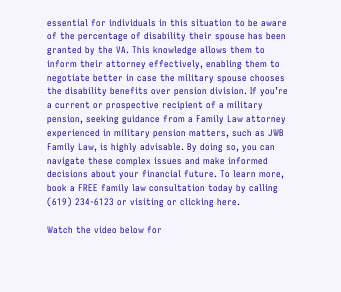essential for individuals in this situation to be aware of the percentage of disability their spouse has been granted by the VA. This knowledge allows them to inform their attorney effectively, enabling them to negotiate better in case the military spouse chooses the disability benefits over pension division. If you’re a current or prospective recipient of a military pension, seeking guidance from a Family Law attorney experienced in military pension matters, such as JWB Family Law, is highly advisable. By doing so, you can navigate these complex issues and make informed decisions about your financial future. To learn more, book a FREE family law consultation today by calling (619) 234-6123 or visiting or clicking here.

Watch the video below for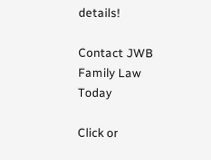details!

Contact JWB Family Law Today

Click or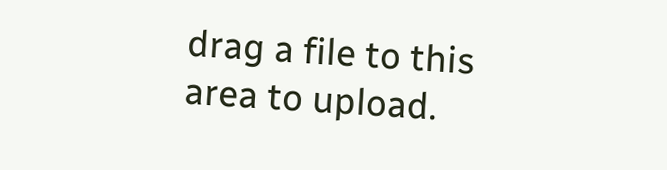drag a file to this area to upload.